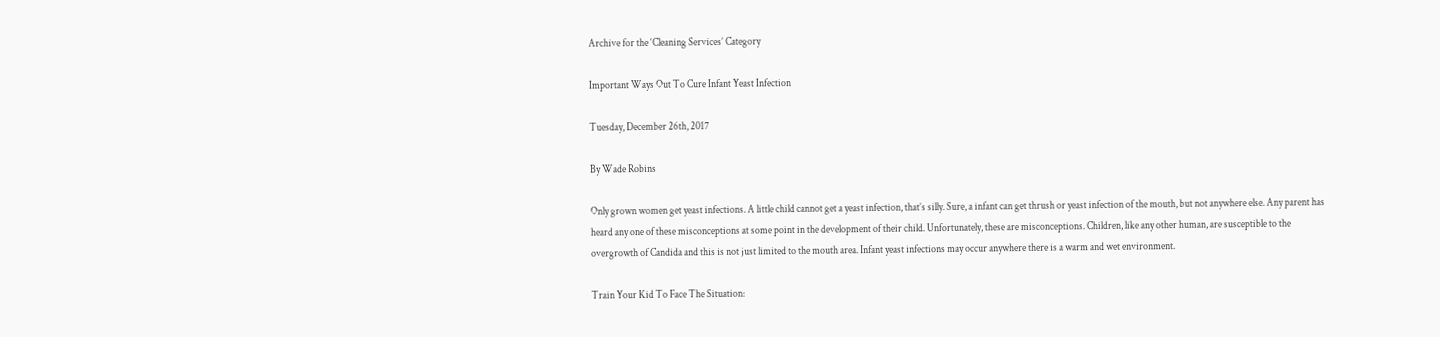Archive for the ‘Cleaning Services’ Category

Important Ways Out To Cure Infant Yeast Infection

Tuesday, December 26th, 2017

By Wade Robins

Only grown women get yeast infections. A little child cannot get a yeast infection, that’s silly. Sure, a infant can get thrush or yeast infection of the mouth, but not anywhere else. Any parent has heard any one of these misconceptions at some point in the development of their child. Unfortunately, these are misconceptions. Children, like any other human, are susceptible to the overgrowth of Candida and this is not just limited to the mouth area. Infant yeast infections may occur anywhere there is a warm and wet environment.

Train Your Kid To Face The Situation: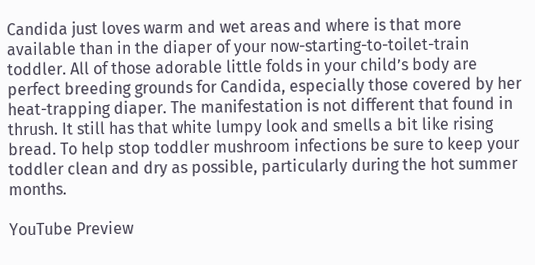Candida just loves warm and wet areas and where is that more available than in the diaper of your now-starting-to-toilet-train toddler. All of those adorable little folds in your child’s body are perfect breeding grounds for Candida, especially those covered by her heat-trapping diaper. The manifestation is not different that found in thrush. It still has that white lumpy look and smells a bit like rising bread. To help stop toddler mushroom infections be sure to keep your toddler clean and dry as possible, particularly during the hot summer months.

YouTube Preview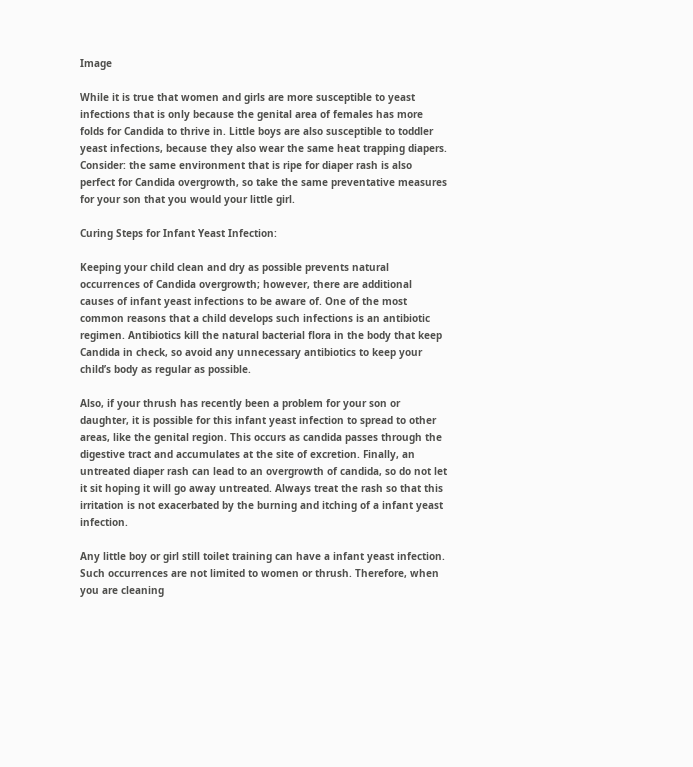Image

While it is true that women and girls are more susceptible to yeast infections that is only because the genital area of females has more folds for Candida to thrive in. Little boys are also susceptible to toddler yeast infections, because they also wear the same heat trapping diapers. Consider: the same environment that is ripe for diaper rash is also perfect for Candida overgrowth, so take the same preventative measures for your son that you would your little girl.

Curing Steps for Infant Yeast Infection:

Keeping your child clean and dry as possible prevents natural occurrences of Candida overgrowth; however, there are additional causes of infant yeast infections to be aware of. One of the most common reasons that a child develops such infections is an antibiotic regimen. Antibiotics kill the natural bacterial flora in the body that keep Candida in check, so avoid any unnecessary antibiotics to keep your child’s body as regular as possible.

Also, if your thrush has recently been a problem for your son or daughter, it is possible for this infant yeast infection to spread to other areas, like the genital region. This occurs as candida passes through the digestive tract and accumulates at the site of excretion. Finally, an untreated diaper rash can lead to an overgrowth of candida, so do not let it sit hoping it will go away untreated. Always treat the rash so that this irritation is not exacerbated by the burning and itching of a infant yeast infection.

Any little boy or girl still toilet training can have a infant yeast infection. Such occurrences are not limited to women or thrush. Therefore, when you are cleaning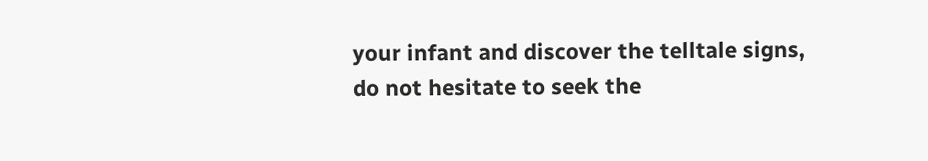your infant and discover the telltale signs, do not hesitate to seek the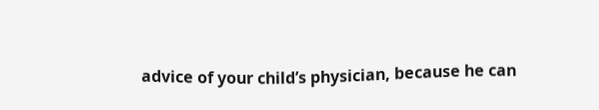advice of your child’s physician, because he can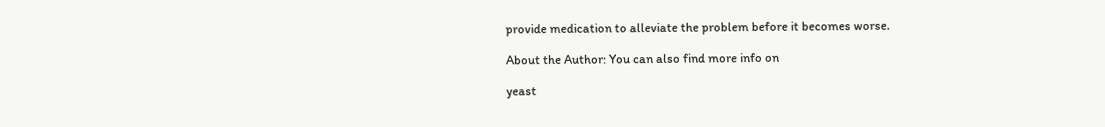provide medication to alleviate the problem before it becomes worse.

About the Author: You can also find more info on

yeast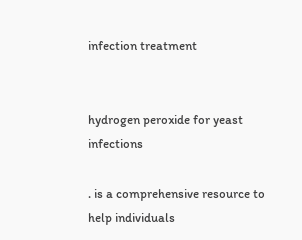infection treatment


hydrogen peroxide for yeast infections

. is a comprehensive resource to help individuals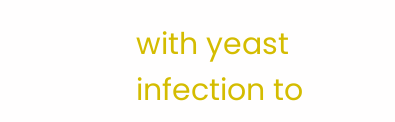with yeast infection to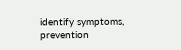identify symptoms, prevention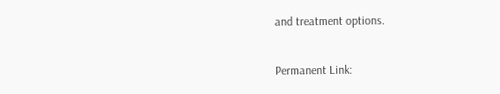and treatment options.


Permanent Link: